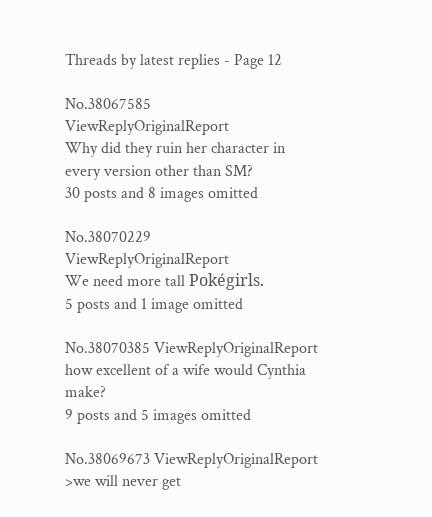Threads by latest replies - Page 12

No.38067585 ViewReplyOriginalReport
Why did they ruin her character in every version other than SM?
30 posts and 8 images omitted

No.38070229 ViewReplyOriginalReport
We need more tall Pokégirls.
5 posts and 1 image omitted

No.38070385 ViewReplyOriginalReport
how excellent of a wife would Cynthia make?
9 posts and 5 images omitted

No.38069673 ViewReplyOriginalReport
>we will never get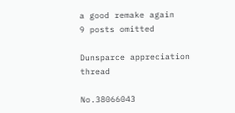a good remake again
9 posts omitted

Dunsparce appreciation thread

No.38066043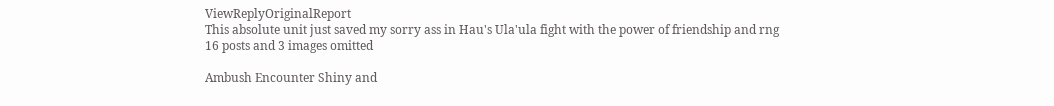ViewReplyOriginalReport
This absolute unit just saved my sorry ass in Hau's Ula'ula fight with the power of friendship and rng
16 posts and 3 images omitted

Ambush Encounter Shiny and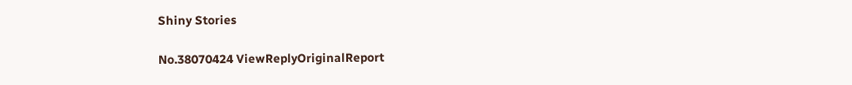Shiny Stories

No.38070424 ViewReplyOriginalReport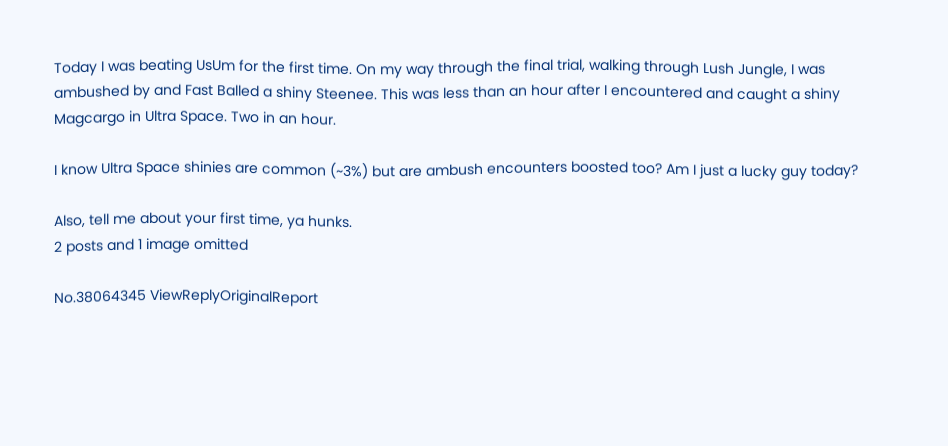Today I was beating UsUm for the first time. On my way through the final trial, walking through Lush Jungle, I was ambushed by and Fast Balled a shiny Steenee. This was less than an hour after I encountered and caught a shiny Magcargo in Ultra Space. Two in an hour.

I know Ultra Space shinies are common (~3%) but are ambush encounters boosted too? Am I just a lucky guy today?

Also, tell me about your first time, ya hunks.
2 posts and 1 image omitted

No.38064345 ViewReplyOriginalReport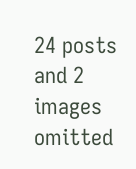24 posts and 2 images omitted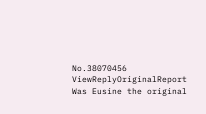No.38070456 ViewReplyOriginalReport
Was Eusine the original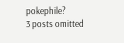pokephile?
3 posts omitted